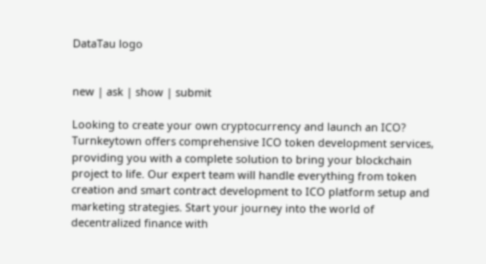DataTau logo


new | ask | show | submit

Looking to create your own cryptocurrency and launch an ICO? Turnkeytown offers comprehensive ICO token development services, providing you with a complete solution to bring your blockchain project to life. Our expert team will handle everything from token creation and smart contract development to ICO platform setup and marketing strategies. Start your journey into the world of decentralized finance with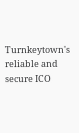Turnkeytown's reliable and secure ICO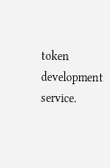token development service.